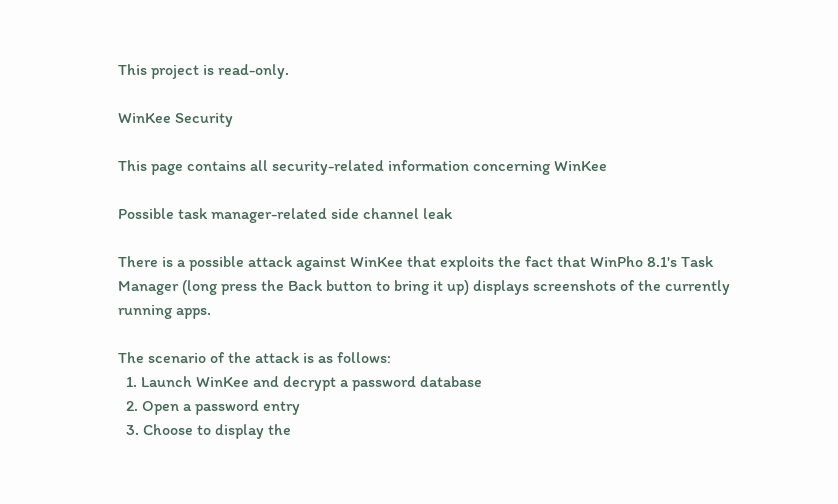This project is read-only.

WinKee Security

This page contains all security-related information concerning WinKee

Possible task manager-related side channel leak

There is a possible attack against WinKee that exploits the fact that WinPho 8.1's Task Manager (long press the Back button to bring it up) displays screenshots of the currently running apps.

The scenario of the attack is as follows:
  1. Launch WinKee and decrypt a password database
  2. Open a password entry
  3. Choose to display the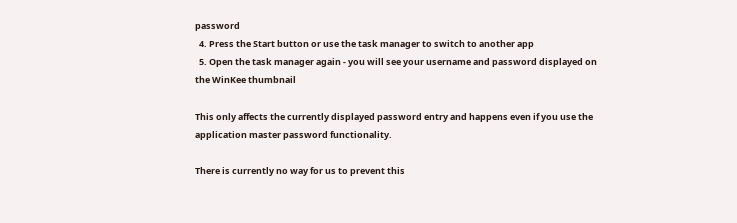password
  4. Press the Start button or use the task manager to switch to another app
  5. Open the task manager again - you will see your username and password displayed on the WinKee thumbnail

This only affects the currently displayed password entry and happens even if you use the application master password functionality.

There is currently no way for us to prevent this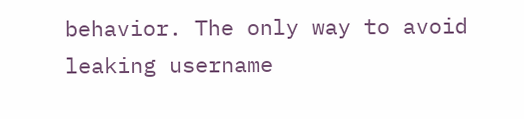behavior. The only way to avoid leaking username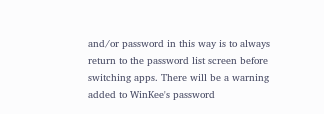and/or password in this way is to always return to the password list screen before switching apps. There will be a warning added to WinKee's password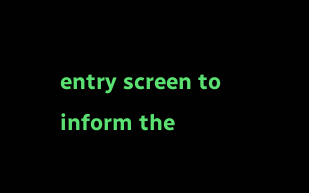entry screen to inform the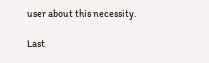user about this necessity.

Last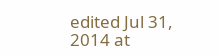edited Jul 31, 2014 at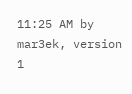11:25 AM by mar3ek, version 1